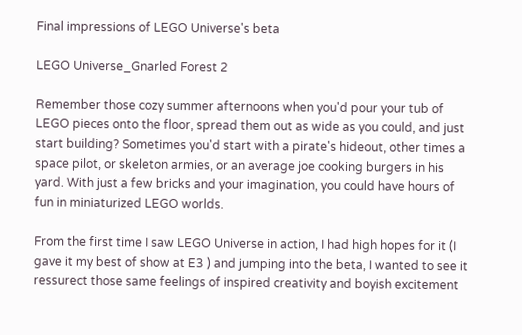Final impressions of LEGO Universe's beta

LEGO Universe_Gnarled Forest 2

Remember those cozy summer afternoons when you'd pour your tub of LEGO pieces onto the floor, spread them out as wide as you could, and just start building? Sometimes you'd start with a pirate's hideout, other times a space pilot, or skeleton armies, or an average joe cooking burgers in his yard. With just a few bricks and your imagination, you could have hours of fun in miniaturized LEGO worlds.

From the first time I saw LEGO Universe in action, I had high hopes for it (I gave it my best of show at E3 ) and jumping into the beta, I wanted to see it ressurect those same feelings of inspired creativity and boyish excitement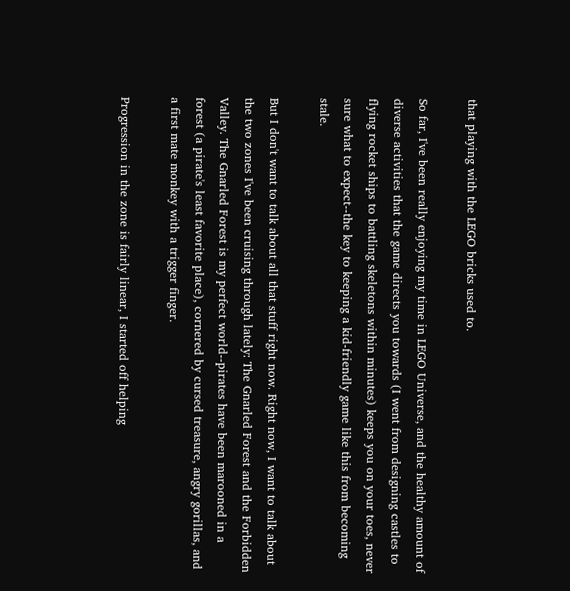that playing with the LEGO bricks used to.

So far, I've been really enjoying my time in LEGO Universe, and the healthy amount of diverse activities that the game directs you towards (I went from designing castles to flying rocket ships to battling skeletons within minutes) keeps you on your toes, never sure what to expect--the key to keeping a kid-friendly game like this from becoming stale.

But I don't want to talk about all that stuff right now. Right now, I want to talk about the two zones I've been cruising through lately: The Gnarled Forest and the Forbidden Valley. The Gnarled Forest is my perfect world--pirates have been marooned in a forest (a pirate's least favorite place), cornered by cursed treasure, angry gorillas, and a first mate monkey with a trigger finger.

Progression in the zone is fairly linear, I started off helping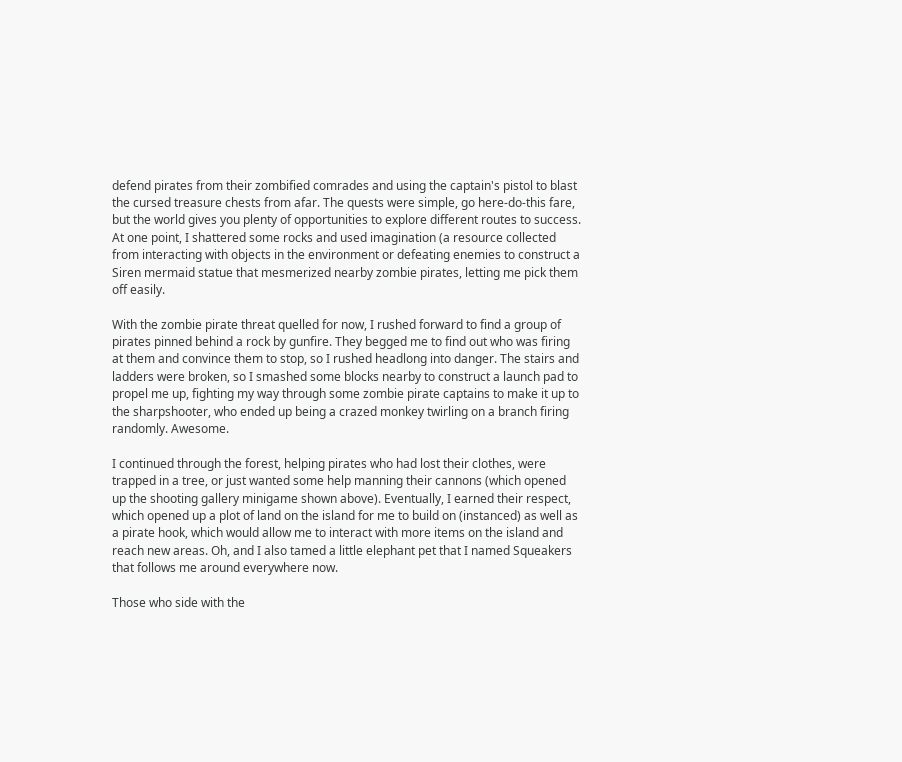defend pirates from their zombified comrades and using the captain's pistol to blast the cursed treasure chests from afar. The quests were simple, go here-do-this fare, but the world gives you plenty of opportunities to explore different routes to success. At one point, I shattered some rocks and used imagination (a resource collected from interacting with objects in the environment or defeating enemies to construct a Siren mermaid statue that mesmerized nearby zombie pirates, letting me pick them off easily.

With the zombie pirate threat quelled for now, I rushed forward to find a group of pirates pinned behind a rock by gunfire. They begged me to find out who was firing at them and convince them to stop, so I rushed headlong into danger. The stairs and ladders were broken, so I smashed some blocks nearby to construct a launch pad to propel me up, fighting my way through some zombie pirate captains to make it up to the sharpshooter, who ended up being a crazed monkey twirling on a branch firing randomly. Awesome.

I continued through the forest, helping pirates who had lost their clothes, were trapped in a tree, or just wanted some help manning their cannons (which opened up the shooting gallery minigame shown above). Eventually, I earned their respect, which opened up a plot of land on the island for me to build on (instanced) as well as a pirate hook, which would allow me to interact with more items on the island and reach new areas. Oh, and I also tamed a little elephant pet that I named Squeakers that follows me around everywhere now.

Those who side with the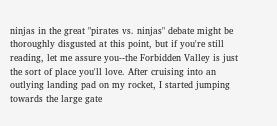ninjas in the great "pirates vs. ninjas" debate might be thoroughly disgusted at this point, but if you're still reading, let me assure you--the Forbidden Valley is just the sort of place you'll love. After cruising into an outlying landing pad on my rocket, I started jumping towards the large gate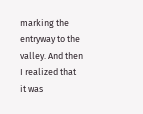marking the entryway to the valley. And then I realized that it was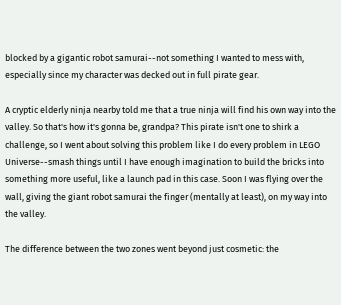blocked by a gigantic robot samurai--not something I wanted to mess with, especially since my character was decked out in full pirate gear.

A cryptic elderly ninja nearby told me that a true ninja will find his own way into the valley. So that's how it's gonna be, grandpa? This pirate isn't one to shirk a challenge, so I went about solving this problem like I do every problem in LEGO Universe--smash things until I have enough imagination to build the bricks into something more useful, like a launch pad in this case. Soon I was flying over the wall, giving the giant robot samurai the finger (mentally at least), on my way into the valley.

The difference between the two zones went beyond just cosmetic: the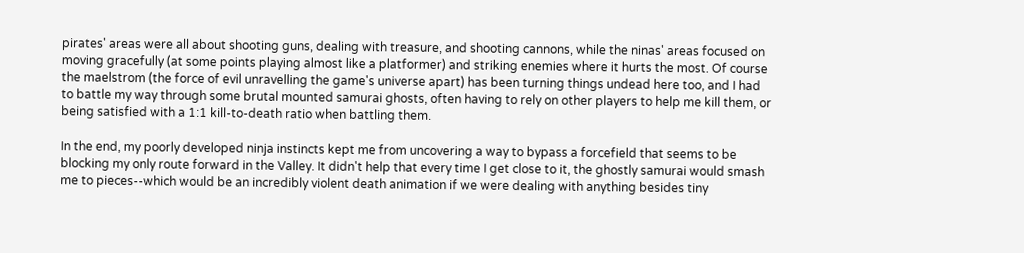pirates' areas were all about shooting guns, dealing with treasure, and shooting cannons, while the ninas' areas focused on moving gracefully (at some points playing almost like a platformer) and striking enemies where it hurts the most. Of course the maelstrom (the force of evil unravelling the game's universe apart) has been turning things undead here too, and I had to battle my way through some brutal mounted samurai ghosts, often having to rely on other players to help me kill them, or being satisfied with a 1:1 kill-to-death ratio when battling them.

In the end, my poorly developed ninja instincts kept me from uncovering a way to bypass a forcefield that seems to be blocking my only route forward in the Valley. It didn't help that every time I get close to it, the ghostly samurai would smash me to pieces--which would be an incredibly violent death animation if we were dealing with anything besides tiny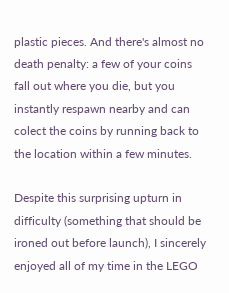plastic pieces. And there's almost no death penalty: a few of your coins fall out where you die, but you instantly respawn nearby and can colect the coins by running back to the location within a few minutes.

Despite this surprising upturn in difficulty (something that should be ironed out before launch), I sincerely enjoyed all of my time in the LEGO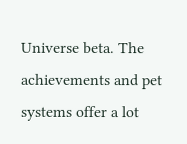Universe beta. The achievements and pet systems offer a lot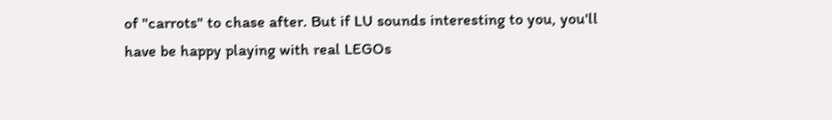of "carrots" to chase after. But if LU sounds interesting to you, you'll have be happy playing with real LEGOs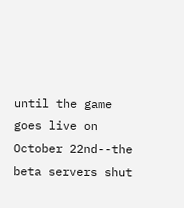until the game goes live on October 22nd--the beta servers shut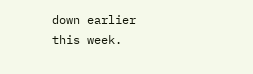down earlier this week.